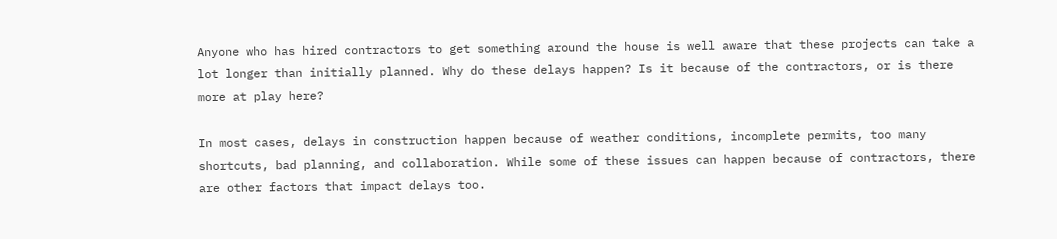Anyone who has hired contractors to get something around the house is well aware that these projects can take a lot longer than initially planned. Why do these delays happen? Is it because of the contractors, or is there more at play here?

In most cases, delays in construction happen because of weather conditions, incomplete permits, too many shortcuts, bad planning, and collaboration. While some of these issues can happen because of contractors, there are other factors that impact delays too.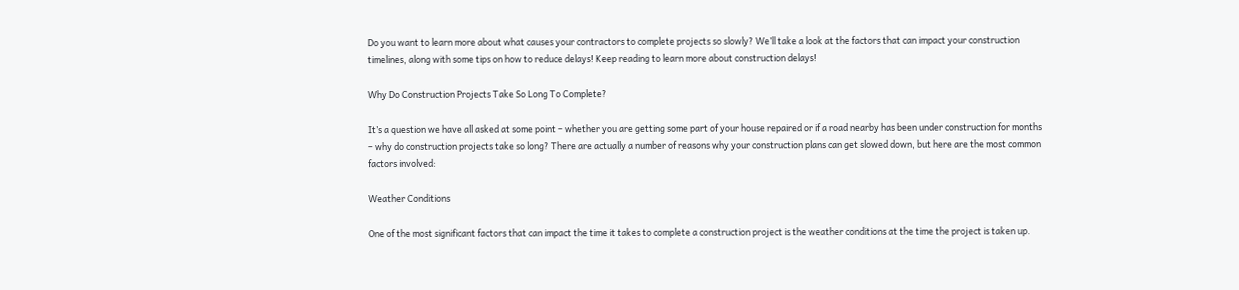Do you want to learn more about what causes your contractors to complete projects so slowly? We’ll take a look at the factors that can impact your construction timelines, along with some tips on how to reduce delays! Keep reading to learn more about construction delays!

Why Do Construction Projects Take So Long To Complete?

It’s a question we have all asked at some point – whether you are getting some part of your house repaired or if a road nearby has been under construction for months – why do construction projects take so long? There are actually a number of reasons why your construction plans can get slowed down, but here are the most common factors involved:

Weather Conditions

One of the most significant factors that can impact the time it takes to complete a construction project is the weather conditions at the time the project is taken up.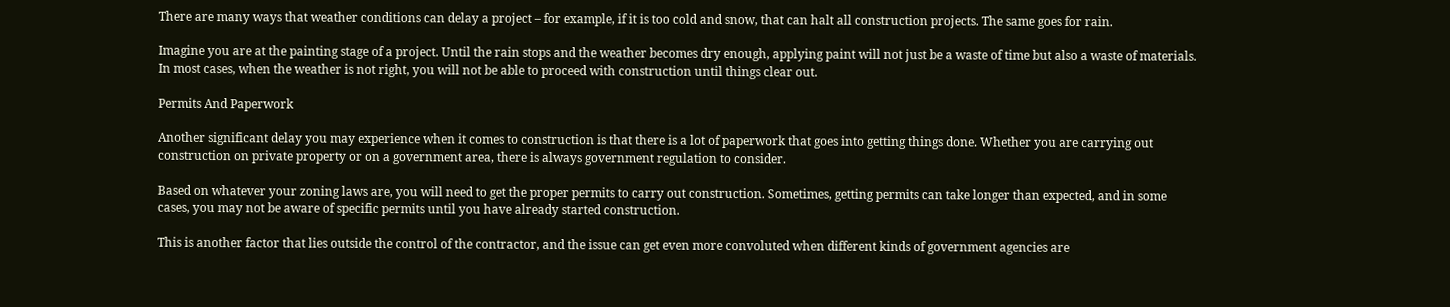There are many ways that weather conditions can delay a project – for example, if it is too cold and snow, that can halt all construction projects. The same goes for rain.

Imagine you are at the painting stage of a project. Until the rain stops and the weather becomes dry enough, applying paint will not just be a waste of time but also a waste of materials. In most cases, when the weather is not right, you will not be able to proceed with construction until things clear out.

Permits And Paperwork

Another significant delay you may experience when it comes to construction is that there is a lot of paperwork that goes into getting things done. Whether you are carrying out construction on private property or on a government area, there is always government regulation to consider.

Based on whatever your zoning laws are, you will need to get the proper permits to carry out construction. Sometimes, getting permits can take longer than expected, and in some cases, you may not be aware of specific permits until you have already started construction.

This is another factor that lies outside the control of the contractor, and the issue can get even more convoluted when different kinds of government agencies are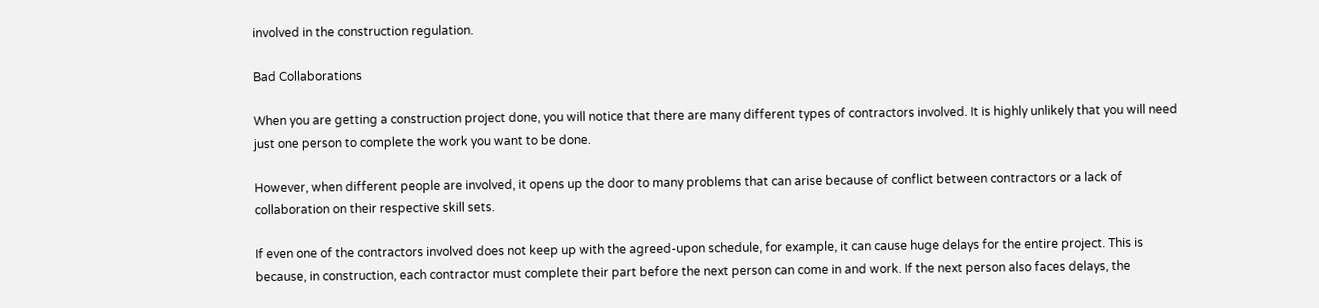involved in the construction regulation.

Bad Collaborations

When you are getting a construction project done, you will notice that there are many different types of contractors involved. It is highly unlikely that you will need just one person to complete the work you want to be done.

However, when different people are involved, it opens up the door to many problems that can arise because of conflict between contractors or a lack of collaboration on their respective skill sets.

If even one of the contractors involved does not keep up with the agreed-upon schedule, for example, it can cause huge delays for the entire project. This is because, in construction, each contractor must complete their part before the next person can come in and work. If the next person also faces delays, the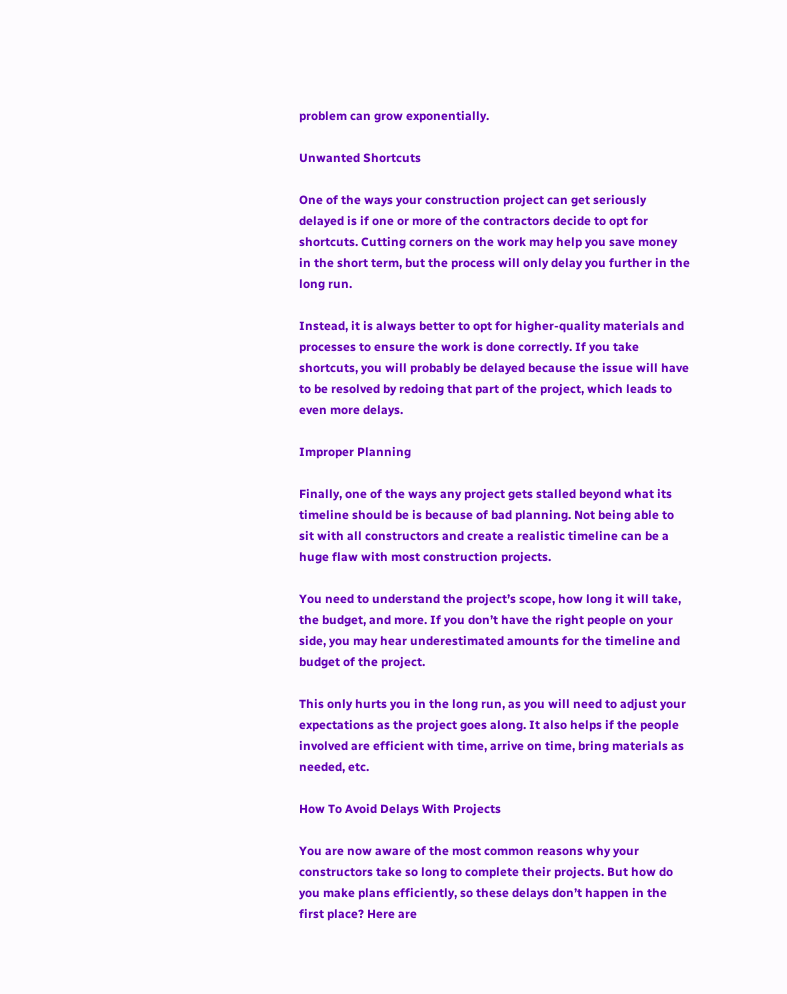problem can grow exponentially.

Unwanted Shortcuts

One of the ways your construction project can get seriously delayed is if one or more of the contractors decide to opt for shortcuts. Cutting corners on the work may help you save money in the short term, but the process will only delay you further in the long run.

Instead, it is always better to opt for higher-quality materials and processes to ensure the work is done correctly. If you take shortcuts, you will probably be delayed because the issue will have to be resolved by redoing that part of the project, which leads to even more delays.

Improper Planning

Finally, one of the ways any project gets stalled beyond what its timeline should be is because of bad planning. Not being able to sit with all constructors and create a realistic timeline can be a huge flaw with most construction projects.

You need to understand the project’s scope, how long it will take, the budget, and more. If you don’t have the right people on your side, you may hear underestimated amounts for the timeline and budget of the project.

This only hurts you in the long run, as you will need to adjust your expectations as the project goes along. It also helps if the people involved are efficient with time, arrive on time, bring materials as needed, etc.

How To Avoid Delays With Projects

You are now aware of the most common reasons why your constructors take so long to complete their projects. But how do you make plans efficiently, so these delays don’t happen in the first place? Here are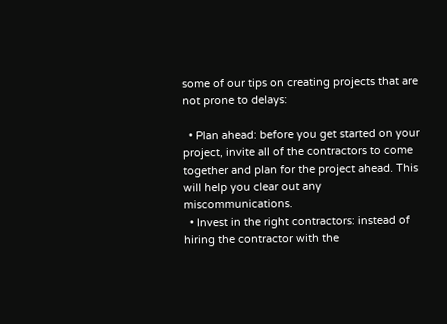some of our tips on creating projects that are not prone to delays:

  • Plan ahead: before you get started on your project, invite all of the contractors to come together and plan for the project ahead. This will help you clear out any miscommunications.
  • Invest in the right contractors: instead of hiring the contractor with the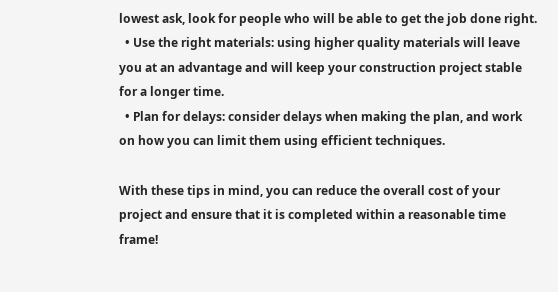lowest ask, look for people who will be able to get the job done right.
  • Use the right materials: using higher quality materials will leave you at an advantage and will keep your construction project stable for a longer time.
  • Plan for delays: consider delays when making the plan, and work on how you can limit them using efficient techniques.

With these tips in mind, you can reduce the overall cost of your project and ensure that it is completed within a reasonable time frame!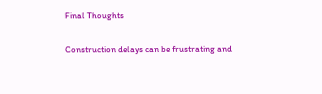Final Thoughts

Construction delays can be frustrating and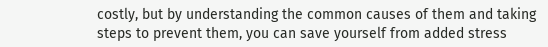costly, but by understanding the common causes of them and taking steps to prevent them, you can save yourself from added stress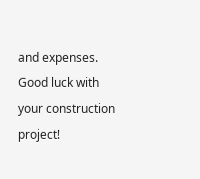and expenses. Good luck with your construction project!